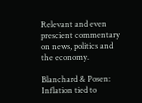Relevant and even prescient commentary on news, politics and the economy.

Blanchard & Posen: Inflation tied to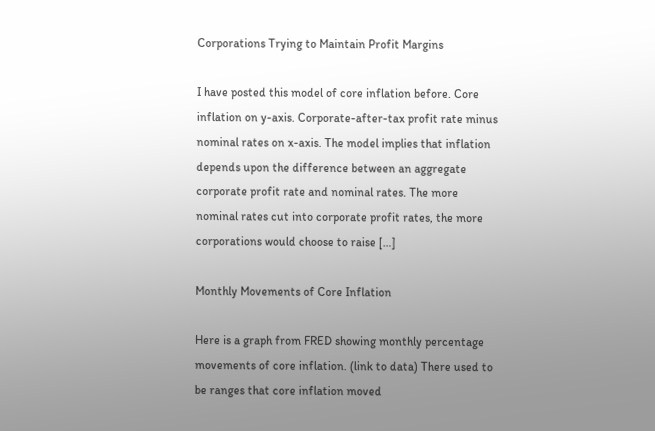Corporations Trying to Maintain Profit Margins

I have posted this model of core inflation before. Core inflation on y-axis. Corporate-after-tax profit rate minus nominal rates on x-axis. The model implies that inflation depends upon the difference between an aggregate corporate profit rate and nominal rates. The more nominal rates cut into corporate profit rates, the more corporations would choose to raise […]

Monthly Movements of Core Inflation

Here is a graph from FRED showing monthly percentage movements of core inflation. (link to data) There used to be ranges that core inflation moved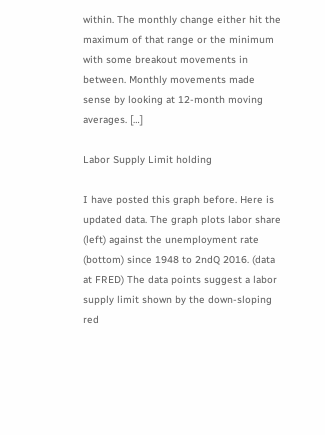within. The monthly change either hit the maximum of that range or the minimum with some breakout movements in between. Monthly movements made sense by looking at 12-month moving averages. […]

Labor Supply Limit holding

I have posted this graph before. Here is updated data. The graph plots labor share (left) against the unemployment rate (bottom) since 1948 to 2ndQ 2016. (data at FRED) The data points suggest a labor supply limit shown by the down-sloping red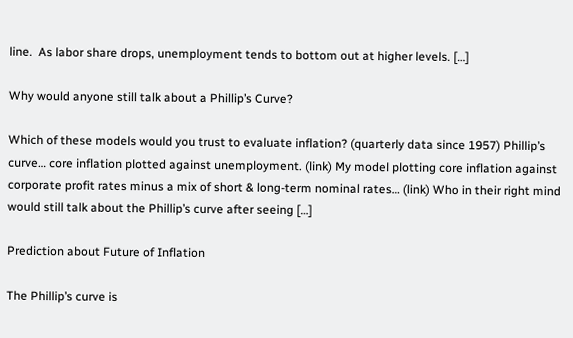line.  As labor share drops, unemployment tends to bottom out at higher levels. […]

Why would anyone still talk about a Phillip’s Curve?

Which of these models would you trust to evaluate inflation? (quarterly data since 1957) Phillip’s curve… core inflation plotted against unemployment. (link) My model plotting core inflation against corporate profit rates minus a mix of short & long-term nominal rates… (link) Who in their right mind would still talk about the Phillip’s curve after seeing […]

Prediction about Future of Inflation

The Phillip’s curve is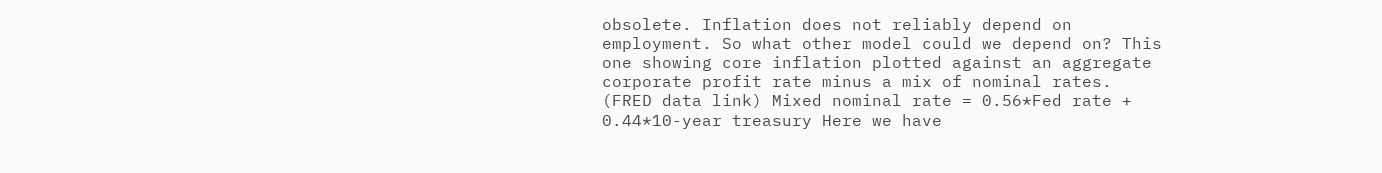obsolete. Inflation does not reliably depend on employment. So what other model could we depend on? This one showing core inflation plotted against an aggregate corporate profit rate minus a mix of nominal rates. (FRED data link) Mixed nominal rate = 0.56*Fed rate + 0.44*10-year treasury Here we have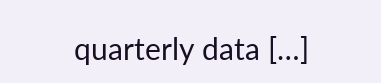quarterly data […]